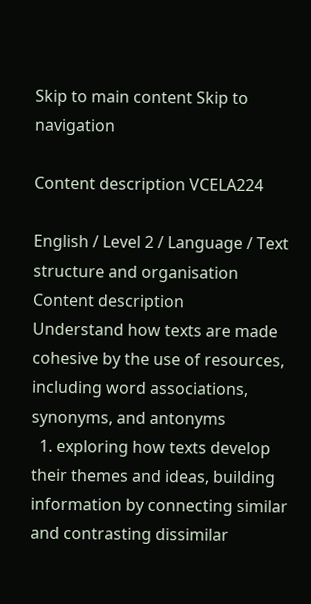Skip to main content Skip to navigation

Content description VCELA224

English / Level 2 / Language / Text structure and organisation
Content description
Understand how texts are made cohesive by the use of resources, including word associations, synonyms, and antonyms
  1. exploring how texts develop their themes and ideas, building information by connecting similar and contrasting dissimilar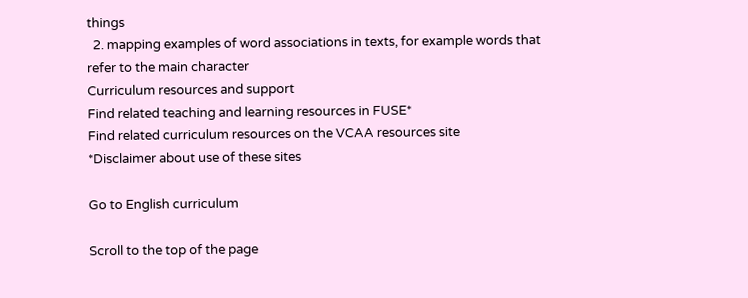things
  2. mapping examples of word associations in texts, for example words that refer to the main character
Curriculum resources and support
Find related teaching and learning resources in FUSE*
Find related curriculum resources on the VCAA resources site
*Disclaimer about use of these sites

Go to English curriculum

Scroll to the top of the page